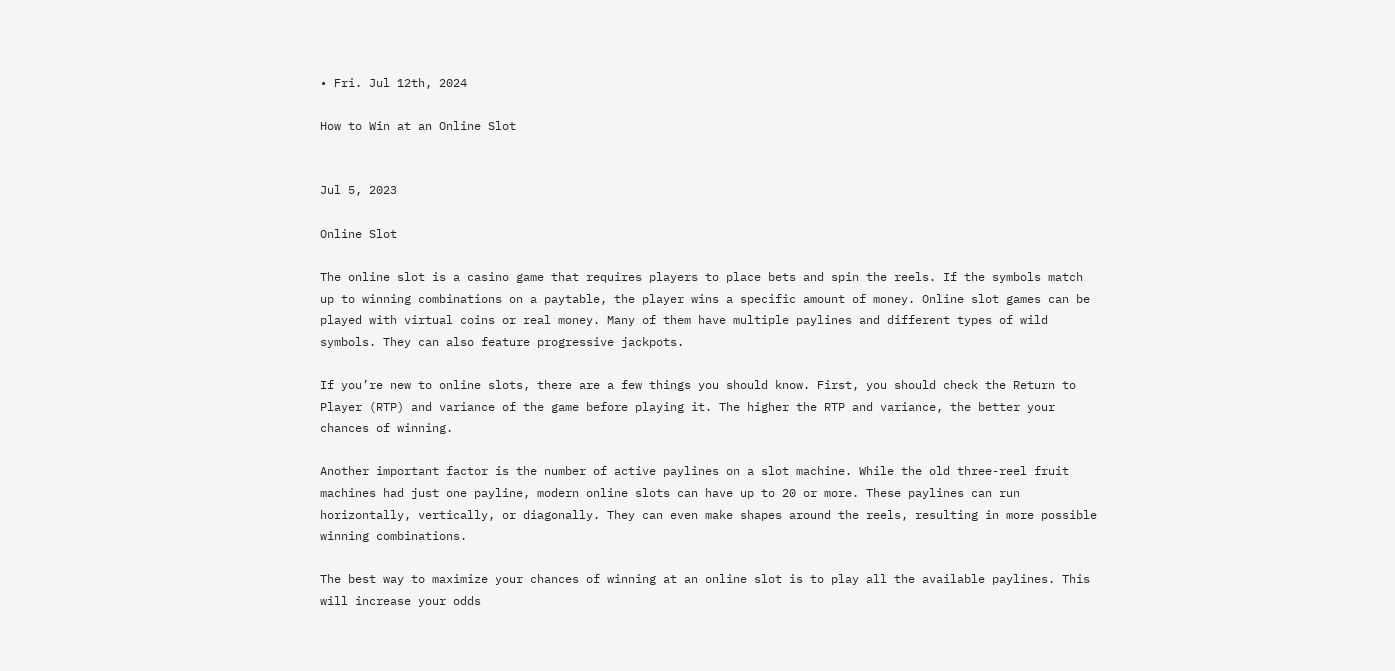• Fri. Jul 12th, 2024

How to Win at an Online Slot


Jul 5, 2023

Online Slot

The online slot is a casino game that requires players to place bets and spin the reels. If the symbols match up to winning combinations on a paytable, the player wins a specific amount of money. Online slot games can be played with virtual coins or real money. Many of them have multiple paylines and different types of wild symbols. They can also feature progressive jackpots.

If you’re new to online slots, there are a few things you should know. First, you should check the Return to Player (RTP) and variance of the game before playing it. The higher the RTP and variance, the better your chances of winning.

Another important factor is the number of active paylines on a slot machine. While the old three-reel fruit machines had just one payline, modern online slots can have up to 20 or more. These paylines can run horizontally, vertically, or diagonally. They can even make shapes around the reels, resulting in more possible winning combinations.

The best way to maximize your chances of winning at an online slot is to play all the available paylines. This will increase your odds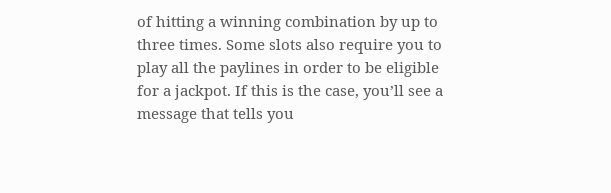of hitting a winning combination by up to three times. Some slots also require you to play all the paylines in order to be eligible for a jackpot. If this is the case, you’ll see a message that tells you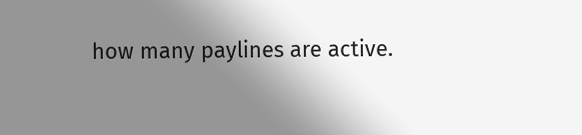how many paylines are active.